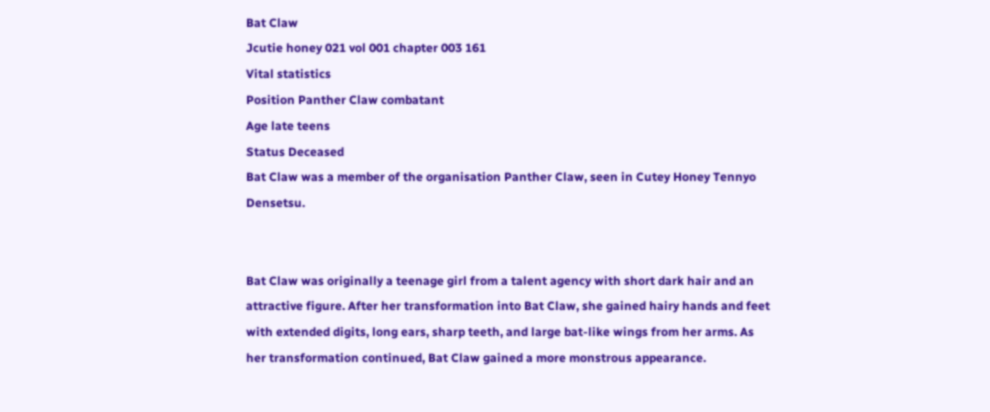Bat Claw
Jcutie honey 021 vol 001 chapter 003 161
Vital statistics
Position Panther Claw combatant
Age late teens
Status Deceased
Bat Claw was a member of the organisation Panther Claw, seen in Cutey Honey Tennyo Densetsu.


Bat Claw was originally a teenage girl from a talent agency with short dark hair and an attractive figure. After her transformation into Bat Claw, she gained hairy hands and feet with extended digits, long ears, sharp teeth, and large bat-like wings from her arms. As her transformation continued, Bat Claw gained a more monstrous appearance.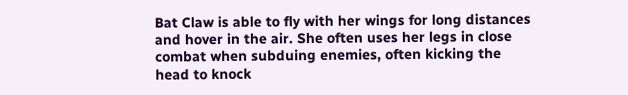Bat Claw is able to fly with her wings for long distances and hover in the air. She often uses her legs in close combat when subduing enemies, often kicking the head to knock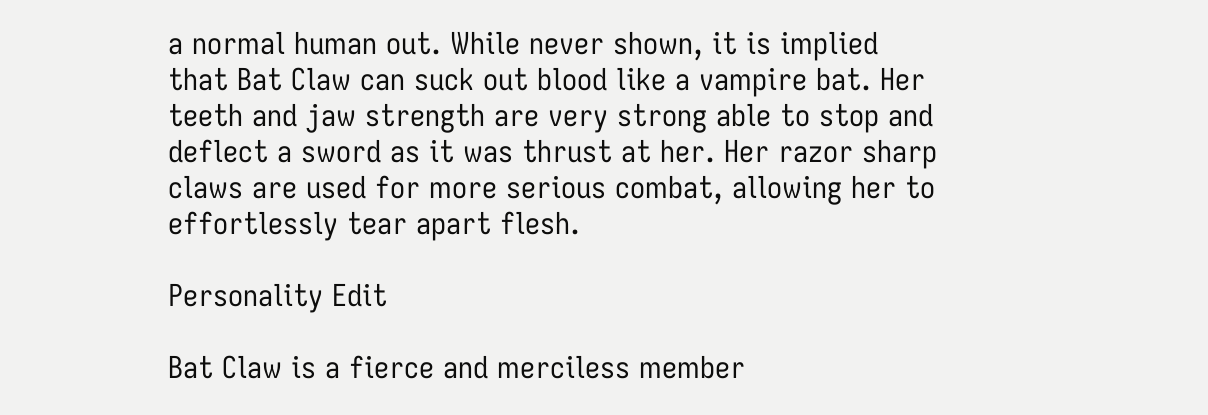a normal human out. While never shown, it is implied that Bat Claw can suck out blood like a vampire bat. Her teeth and jaw strength are very strong able to stop and deflect a sword as it was thrust at her. Her razor sharp claws are used for more serious combat, allowing her to effortlessly tear apart flesh.

Personality Edit

Bat Claw is a fierce and merciless member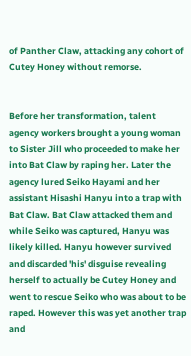of Panther Claw, attacking any cohort of Cutey Honey without remorse.


Before her transformation, talent agency workers brought a young woman to Sister Jill who proceeded to make her into Bat Claw by raping her. Later the agency lured Seiko Hayami and her assistant Hisashi Hanyu into a trap with Bat Claw. Bat Claw attacked them and while Seiko was captured, Hanyu was likely killed. Hanyu however survived and discarded 'his' disguise revealing herself to actually be Cutey Honey and went to rescue Seiko who was about to be raped. However this was yet another trap and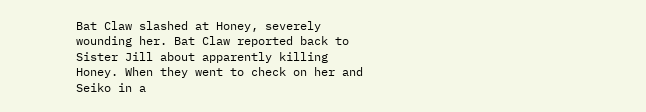Bat Claw slashed at Honey, severely wounding her. Bat Claw reported back to Sister Jill about apparently killing Honey. When they went to check on her and Seiko in a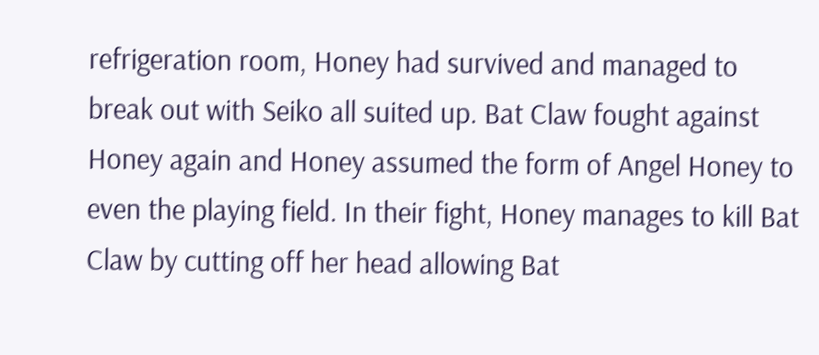refrigeration room, Honey had survived and managed to break out with Seiko all suited up. Bat Claw fought against Honey again and Honey assumed the form of Angel Honey to even the playing field. In their fight, Honey manages to kill Bat Claw by cutting off her head allowing Bat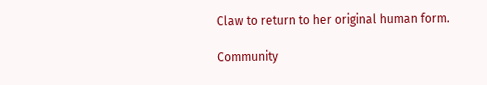Claw to return to her original human form.

Community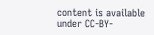content is available under CC-BY-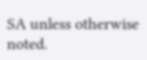SA unless otherwise noted.